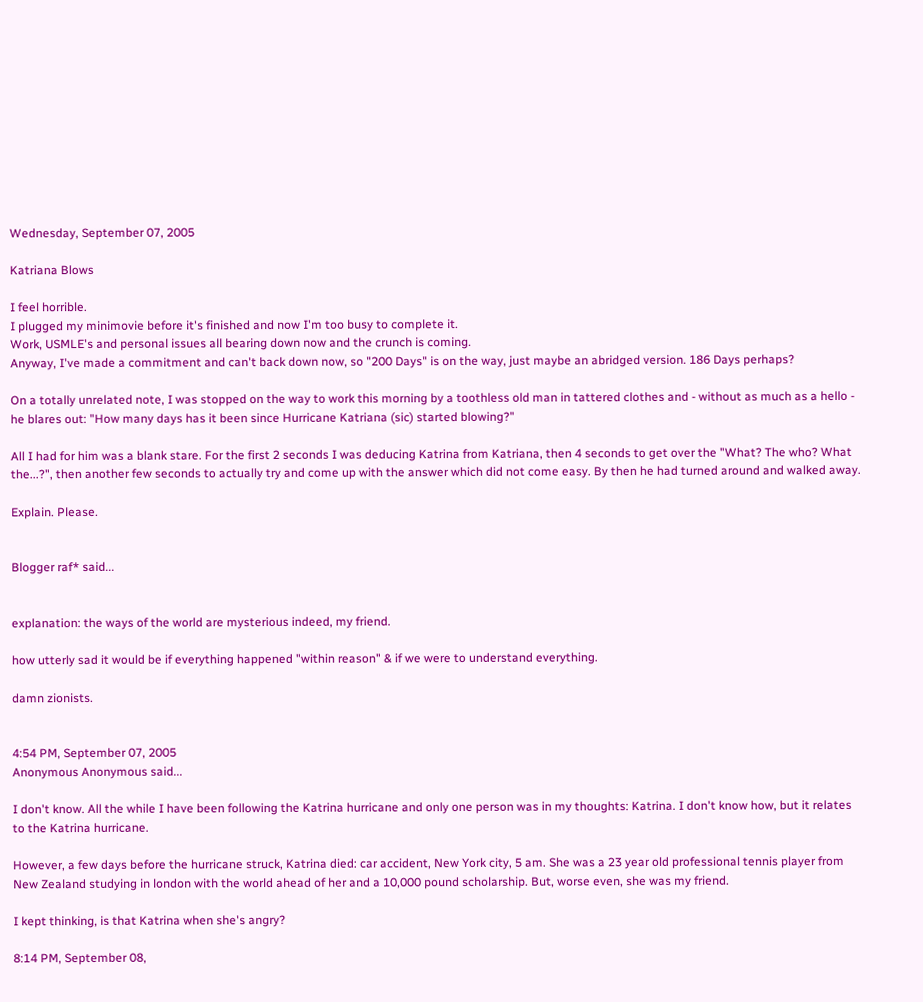Wednesday, September 07, 2005

Katriana Blows

I feel horrible.
I plugged my minimovie before it's finished and now I'm too busy to complete it.
Work, USMLE's and personal issues all bearing down now and the crunch is coming.
Anyway, I've made a commitment and can't back down now, so "200 Days" is on the way, just maybe an abridged version. 186 Days perhaps?

On a totally unrelated note, I was stopped on the way to work this morning by a toothless old man in tattered clothes and - without as much as a hello - he blares out: "How many days has it been since Hurricane Katriana (sic) started blowing?"

All I had for him was a blank stare. For the first 2 seconds I was deducing Katrina from Katriana, then 4 seconds to get over the "What? The who? What the...?", then another few seconds to actually try and come up with the answer which did not come easy. By then he had turned around and walked away.

Explain. Please.


Blogger raf* said...


explanation: the ways of the world are mysterious indeed, my friend.

how utterly sad it would be if everything happened "within reason" & if we were to understand everything.

damn zionists.


4:54 PM, September 07, 2005
Anonymous Anonymous said...

I don't know. All the while I have been following the Katrina hurricane and only one person was in my thoughts: Katrina. I don't know how, but it relates to the Katrina hurricane.

However, a few days before the hurricane struck, Katrina died: car accident, New York city, 5 am. She was a 23 year old professional tennis player from New Zealand studying in london with the world ahead of her and a 10,000 pound scholarship. But, worse even, she was my friend.

I kept thinking, is that Katrina when she's angry?

8:14 PM, September 08,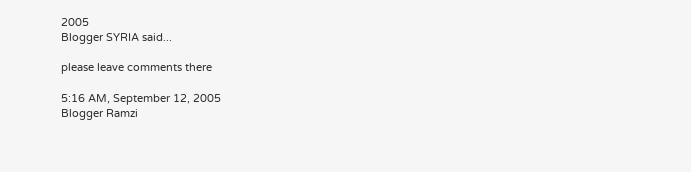2005
Blogger SYRIA said...

please leave comments there

5:16 AM, September 12, 2005
Blogger Ramzi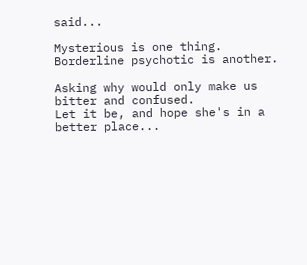said...

Mysterious is one thing.
Borderline psychotic is another.

Asking why would only make us bitter and confused.
Let it be, and hope she's in a better place...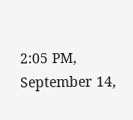2:05 PM, September 14,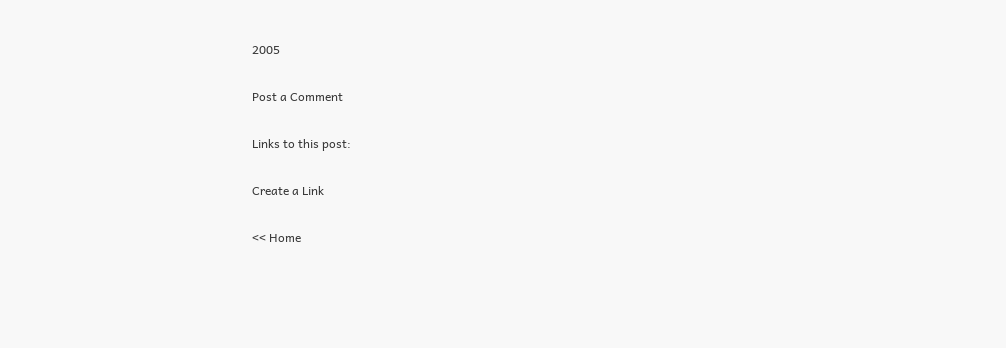2005

Post a Comment

Links to this post:

Create a Link

<< Home